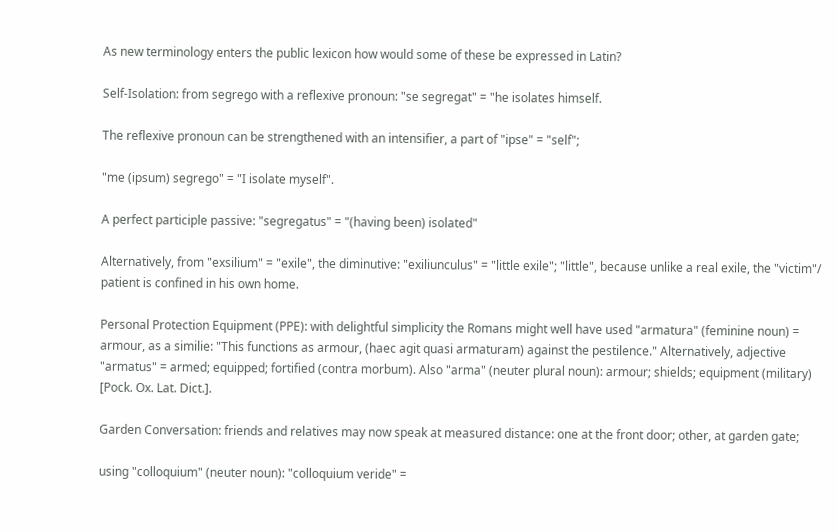As new terminology enters the public lexicon how would some of these be expressed in Latin?

Self-Isolation: from segrego with a reflexive pronoun: "se segregat" = "he isolates himself.

The reflexive pronoun can be strengthened with an intensifier, a part of "ipse" = "self";

"me (ipsum) segrego" = "I isolate myself".

A perfect participle passive: "segregatus" = "(having been) isolated"

Alternatively, from "exsilium" = "exile", the diminutive: "exiliunculus" = "little exile"; "little", because unlike a real exile, the "victim"/ patient is confined in his own home.

Personal Protection Equipment (PPE): with delightful simplicity the Romans might well have used "armatura" (feminine noun) = armour, as a similie: "This functions as armour, (haec agit quasi armaturam) against the pestilence." Alternatively, adjective "armatus" = armed; equipped; fortified (contra morbum). Also "arma" (neuter plural noun): armour; shields; equipment (military) [Pock. Ox. Lat. Dict.].

Garden Conversation: friends and relatives may now speak at measured distance: one at the front door; other, at garden gate;

using "colloquium" (neuter noun): "colloquium veride" =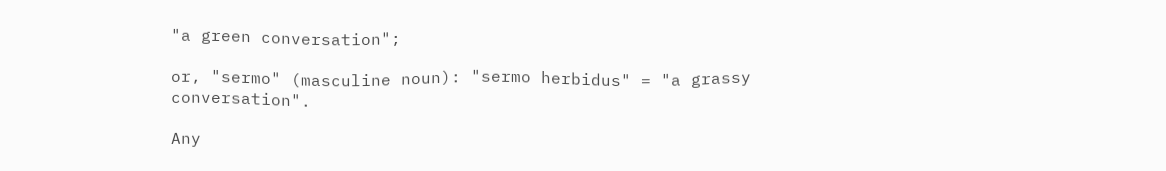"a green conversation";

or, "sermo" (masculine noun): "sermo herbidus" = "a grassy conversation".

Any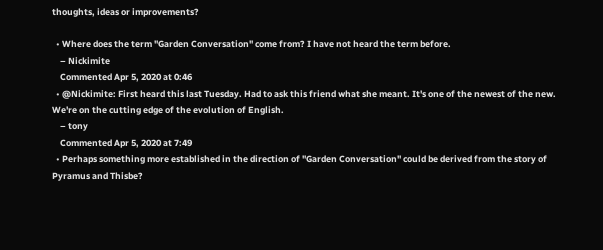thoughts, ideas or improvements?

  • Where does the term "Garden Conversation" come from? I have not heard the term before.
    – Nickimite
    Commented Apr 5, 2020 at 0:46
  • @Nickimite: First heard this last Tuesday. Had to ask this friend what she meant. It's one of the newest of the new. We're on the cutting edge of the evolution of English.
    – tony
    Commented Apr 5, 2020 at 7:49
  • Perhaps something more established in the direction of "Garden Conversation" could be derived from the story of Pyramus and Thisbe?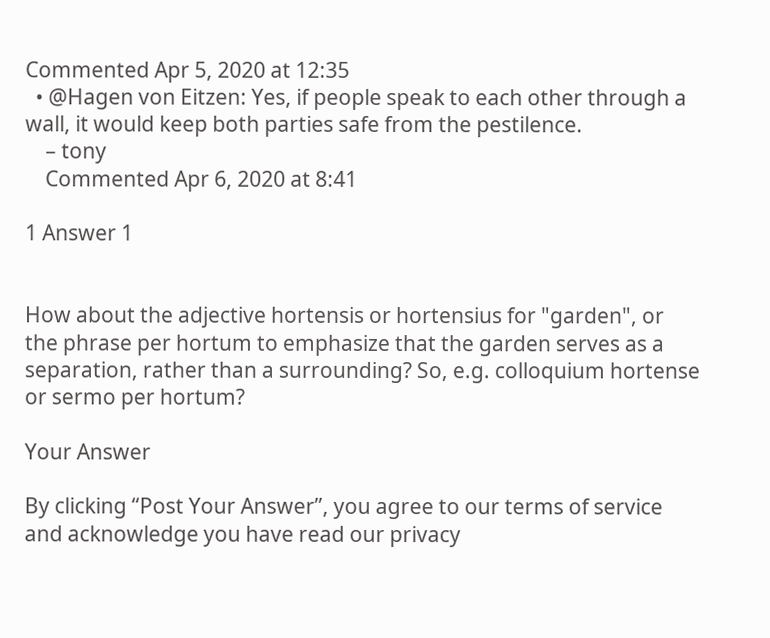Commented Apr 5, 2020 at 12:35
  • @Hagen von Eitzen: Yes, if people speak to each other through a wall, it would keep both parties safe from the pestilence.
    – tony
    Commented Apr 6, 2020 at 8:41

1 Answer 1


How about the adjective hortensis or hortensius for "garden", or the phrase per hortum to emphasize that the garden serves as a separation, rather than a surrounding? So, e.g. colloquium hortense or sermo per hortum?

Your Answer

By clicking “Post Your Answer”, you agree to our terms of service and acknowledge you have read our privacy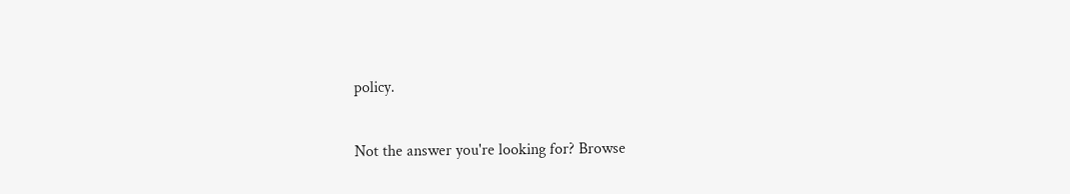policy.

Not the answer you're looking for? Browse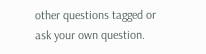other questions tagged or ask your own question.